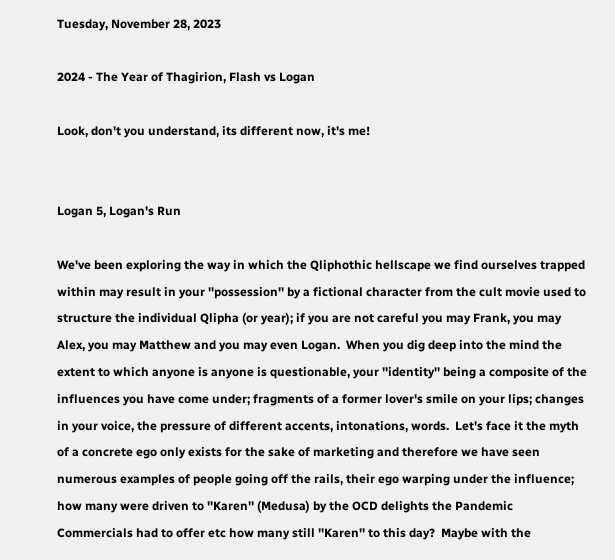Tuesday, November 28, 2023

2024 - The Year of Thagirion, Flash vs Logan

Look, don't you understand, its different now, it's me!


Logan 5, Logan's Run

We've been exploring the way in which the Qliphothic hellscape we find ourselves trapped within may result in your ''possession'' by a fictional character from the cult movie used to structure the individual Qlipha (or year); if you are not careful you may Frank, you may Alex, you may Matthew and you may even Logan.  When you dig deep into the mind the extent to which anyone is anyone is questionable, your ''identity'' being a composite of the influences you have come under; fragments of a former lover's smile on your lips; changes in your voice, the pressure of different accents, intonations, words.  Let's face it the myth of a concrete ego only exists for the sake of marketing and therefore we have seen numerous examples of people going off the rails, their ego warping under the influence; how many were driven to ''Karen'' (Medusa) by the OCD delights the Pandemic Commercials had to offer etc how many still ''Karen'' to this day?  Maybe with the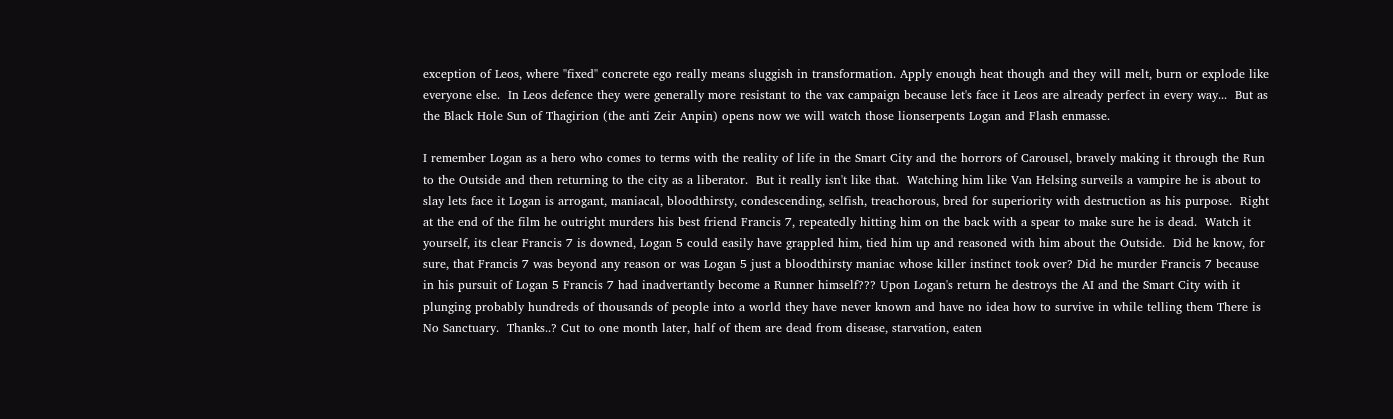exception of Leos, where ''fixed'' concrete ego really means sluggish in transformation. Apply enough heat though and they will melt, burn or explode like everyone else.  In Leos defence they were generally more resistant to the vax campaign because let's face it Leos are already perfect in every way...  But as the Black Hole Sun of Thagirion (the anti Zeir Anpin) opens now we will watch those lionserpents Logan and Flash enmasse.

I remember Logan as a hero who comes to terms with the reality of life in the Smart City and the horrors of Carousel, bravely making it through the Run to the Outside and then returning to the city as a liberator.  But it really isn't like that.  Watching him like Van Helsing surveils a vampire he is about to slay lets face it Logan is arrogant, maniacal, bloodthirsty, condescending, selfish, treachorous, bred for superiority with destruction as his purpose.  Right at the end of the film he outright murders his best friend Francis 7, repeatedly hitting him on the back with a spear to make sure he is dead.  Watch it yourself, its clear Francis 7 is downed, Logan 5 could easily have grappled him, tied him up and reasoned with him about the Outside.  Did he know, for sure, that Francis 7 was beyond any reason or was Logan 5 just a bloodthirsty maniac whose killer instinct took over? Did he murder Francis 7 because in his pursuit of Logan 5 Francis 7 had inadvertantly become a Runner himself??? Upon Logan's return he destroys the AI and the Smart City with it plunging probably hundreds of thousands of people into a world they have never known and have no idea how to survive in while telling them There is No Sanctuary.  Thanks..? Cut to one month later, half of them are dead from disease, starvation, eaten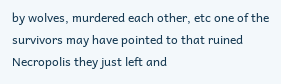by wolves, murdered each other, etc one of the survivors may have pointed to that ruined Necropolis they just left and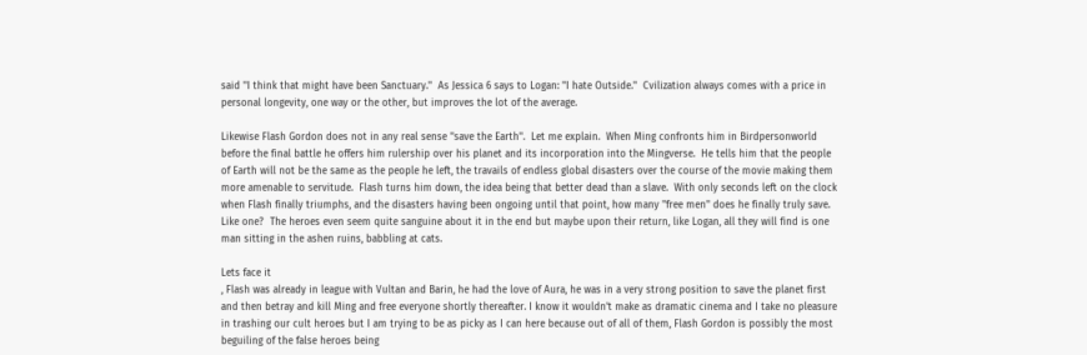said ''I think that might have been Sanctuary.''  As Jessica 6 says to Logan: ''I hate Outside.''  Cvilization always comes with a price in personal longevity, one way or the other, but improves the lot of the average.

Likewise Flash Gordon does not in any real sense ''save the Earth''.  Let me explain.  When Ming confronts him in Birdpersonworld before the final battle he offers him rulership over his planet and its incorporation into the Mingverse.  He tells him that the people of Earth will not be the same as the people he left, the travails of endless global disasters over the course of the movie making them more amenable to servitude.  Flash turns him down, the idea being that better dead than a slave.  With only seconds left on the clock when Flash finally triumphs, and the disasters having been ongoing until that point, how many ''free men'' does he finally truly save. Like one?  The heroes even seem quite sanguine about it in the end but maybe upon their return, like Logan, all they will find is one man sitting in the ashen ruins, babbling at cats.

Lets face it
, Flash was already in league with Vultan and Barin, he had the love of Aura, he was in a very strong position to save the planet first and then betray and kill Ming and free everyone shortly thereafter. I know it wouldn't make as dramatic cinema and I take no pleasure in trashing our cult heroes but I am trying to be as picky as I can here because out of all of them, Flash Gordon is possibly the most beguiling of the false heroes being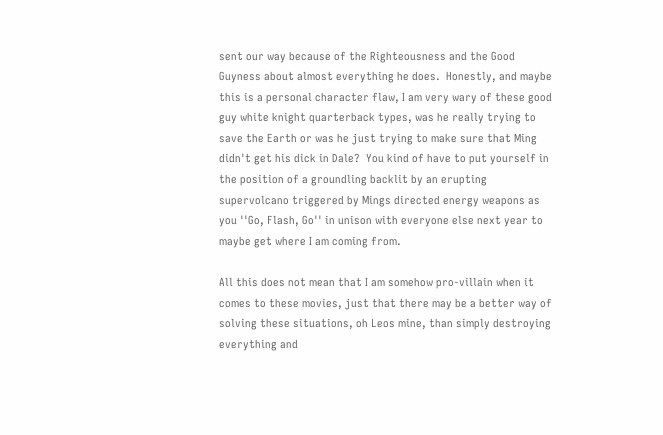sent our way because of the Righteousness and the Good Guyness about almost everything he does.  Honestly, and maybe this is a personal character flaw, I am very wary of these good guy white knight quarterback types, was he really trying to save the Earth or was he just trying to make sure that Ming didn't get his dick in Dale?  You kind of have to put yourself in the position of a groundling backlit by an erupting supervolcano triggered by Mings directed energy weapons as you ''Go, Flash, Go'' in unison with everyone else next year to maybe get where I am coming from.

All this does not mean that I am somehow pro-villain when it comes to these movies, just that there may be a better way of solving these situations, oh Leos mine, than simply destroying everything and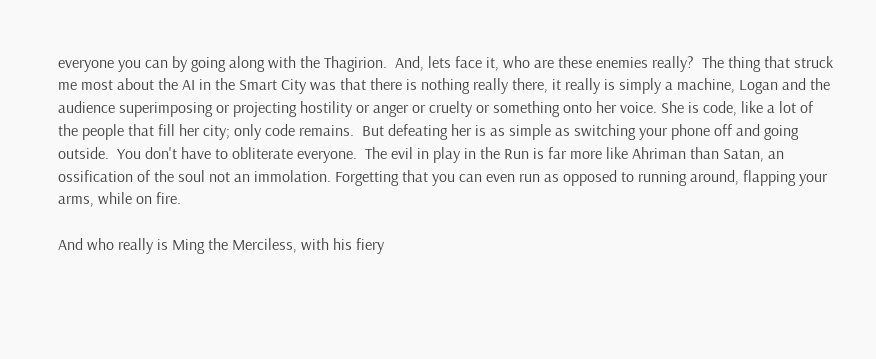everyone you can by going along with the Thagirion.  And, lets face it, who are these enemies really?  The thing that struck me most about the AI in the Smart City was that there is nothing really there, it really is simply a machine, Logan and the audience superimposing or projecting hostility or anger or cruelty or something onto her voice. She is code, like a lot of the people that fill her city; only code remains.  But defeating her is as simple as switching your phone off and going outside.  You don't have to obliterate everyone.  The evil in play in the Run is far more like Ahriman than Satan, an ossification of the soul not an immolation. Forgetting that you can even run as opposed to running around, flapping your arms, while on fire.

And who really is Ming the Merciless, with his fiery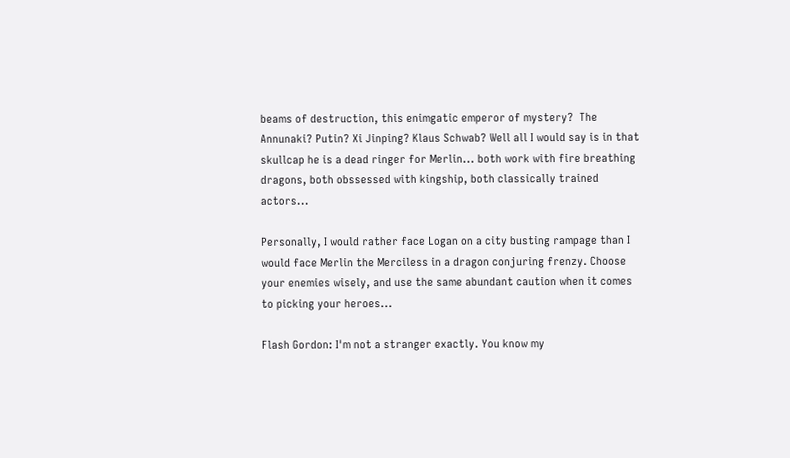beams of destruction, this enimgatic emperor of mystery?  The Annunaki? Putin? Xi Jinping? Klaus Schwab? Well all I would say is in that skullcap he is a dead ringer for Merlin... both work with fire breathing dragons, both obssessed with kingship, both classically trained actors...

Personally, I would rather face Logan on a city busting rampage than I would face Merlin the Merciless in a dragon conjuring frenzy. Choose your enemies wisely, and use the same abundant caution when it comes to picking your heroes...

Flash Gordon: I'm not a stranger exactly. You know my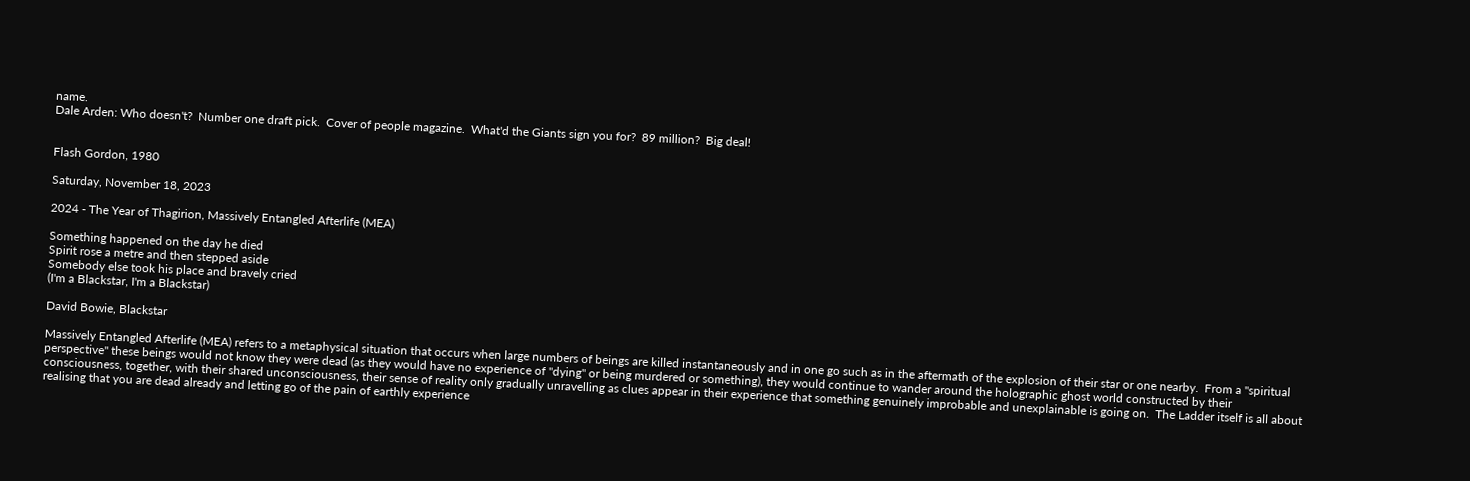name.
Dale Arden: Who doesn't?  Number one draft pick.  Cover of people magazine.  What'd the Giants sign you for?  89 million?  Big deal!


Flash Gordon, 1980

Saturday, November 18, 2023

2024 - The Year of Thagirion, Massively Entangled Afterlife (MEA)

Something happened on the day he died
Spirit rose a metre and then stepped aside
Somebody else took his place and bravely cried
(I'm a Blackstar, I'm a Blackstar)

David Bowie, Blackstar

Massively Entangled Afterlife (MEA) refers to a metaphysical situation that occurs when large numbers of beings are killed instantaneously and in one go such as in the aftermath of the explosion of their star or one nearby.  From a ''spiritual perspective'' these beings would not know they were dead (as they would have no experience of ''dying'' or being murdered or something), they would continue to wander around the holographic ghost world constructed by their consciousness, together, with their shared unconsciousness, their sense of reality only gradually unravelling as clues appear in their experience that something genuinely improbable and unexplainable is going on.  The Ladder itself is all about realising that you are dead already and letting go of the pain of earthly experience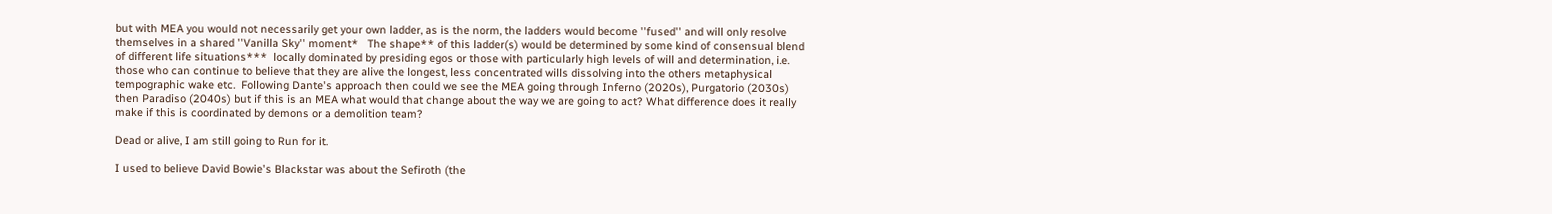but with MEA you would not necessarily get your own ladder, as is the norm, the ladders would become ''fused'' and will only resolve themselves in a shared ''Vanilla Sky'' moment*   The shape** of this ladder(s) would be determined by some kind of consensual blend of different life situations***  locally dominated by presiding egos or those with particularly high levels of will and determination, i.e. those who can continue to believe that they are alive the longest, less concentrated wills dissolving into the others metaphysical tempographic wake etc.  Following Dante's approach then could we see the MEA going through Inferno (2020s), Purgatorio (2030s) then Paradiso (2040s) but if this is an MEA what would that change about the way we are going to act? What difference does it really make if this is coordinated by demons or a demolition team?

Dead or alive, I am still going to Run for it.

I used to believe David Bowie's Blackstar was about the Sefiroth (the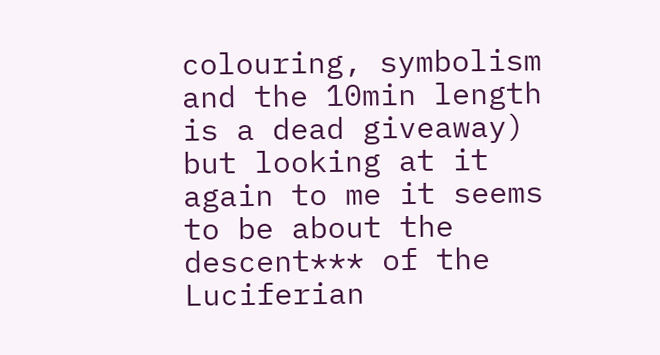colouring, symbolism and the 10min length is a dead giveaway) but looking at it again to me it seems to be about the descent*** of the Luciferian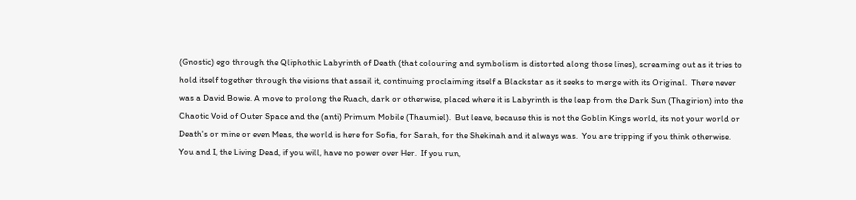(Gnostic) ego through the Qliphothic Labyrinth of Death (that colouring and symbolism is distorted along those lines), screaming out as it tries to hold itself together through the visions that assail it, continuing proclaiming itself a Blackstar as it seeks to merge with its Original.  There never was a David Bowie. A move to prolong the Ruach, dark or otherwise, placed where it is Labyrinth is the leap from the Dark Sun (Thagirion) into the Chaotic Void of Outer Space and the (anti) Primum Mobile (Thaumiel).  But leave, because this is not the Goblin Kings world, its not your world or Death's or mine or even Meas, the world is here for Sofia, for Sarah, for the Shekinah and it always was.  You are tripping if you think otherwise.  You and I, the Living Dead, if you will, have no power over Her.  If you run,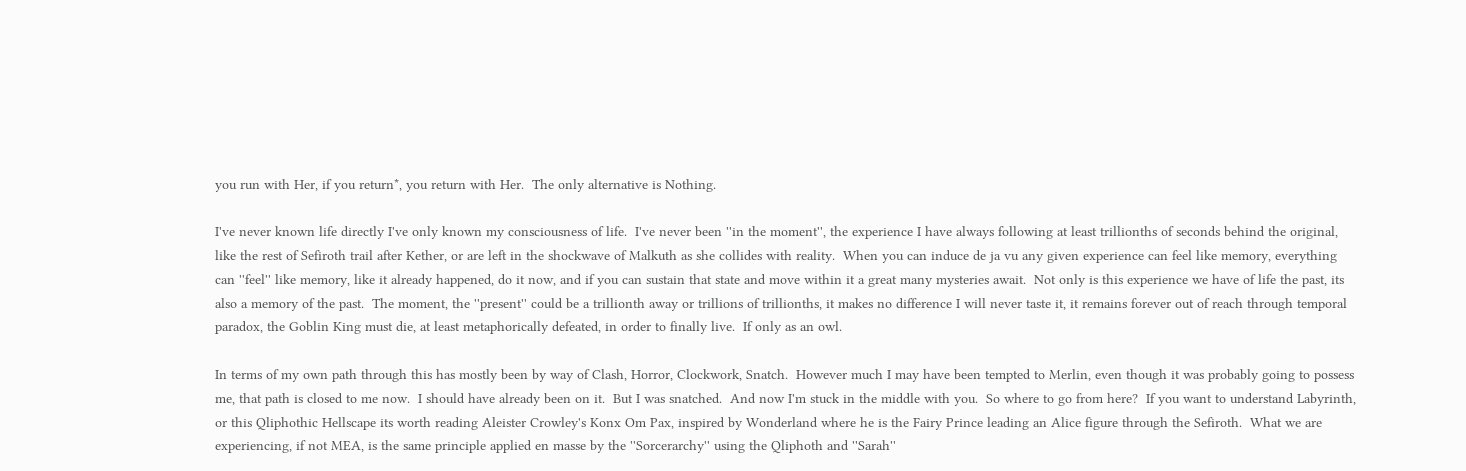you run with Her, if you return*, you return with Her.  The only alternative is Nothing.

I've never known life directly I've only known my consciousness of life.  I've never been ''in the moment'', the experience I have always following at least trillionths of seconds behind the original, like the rest of Sefiroth trail after Kether, or are left in the shockwave of Malkuth as she collides with reality.  When you can induce de ja vu any given experience can feel like memory, everything can ''feel'' like memory, like it already happened, do it now, and if you can sustain that state and move within it a great many mysteries await.  Not only is this experience we have of life the past, its also a memory of the past.  The moment, the ''present'' could be a trillionth away or trillions of trillionths, it makes no difference I will never taste it, it remains forever out of reach through temporal paradox, the Goblin King must die, at least metaphorically defeated, in order to finally live.  If only as an owl.

In terms of my own path through this has mostly been by way of Clash, Horror, Clockwork, Snatch.  However much I may have been tempted to Merlin, even though it was probably going to possess me, that path is closed to me now.  I should have already been on it.  But I was snatched.  And now I'm stuck in the middle with you.  So where to go from here?  If you want to understand Labyrinth, or this Qliphothic Hellscape its worth reading Aleister Crowley's Konx Om Pax, inspired by Wonderland where he is the Fairy Prince leading an Alice figure through the Sefiroth.  What we are experiencing, if not MEA, is the same principle applied en masse by the ''Sorcerarchy'' using the Qliphoth and ''Sarah''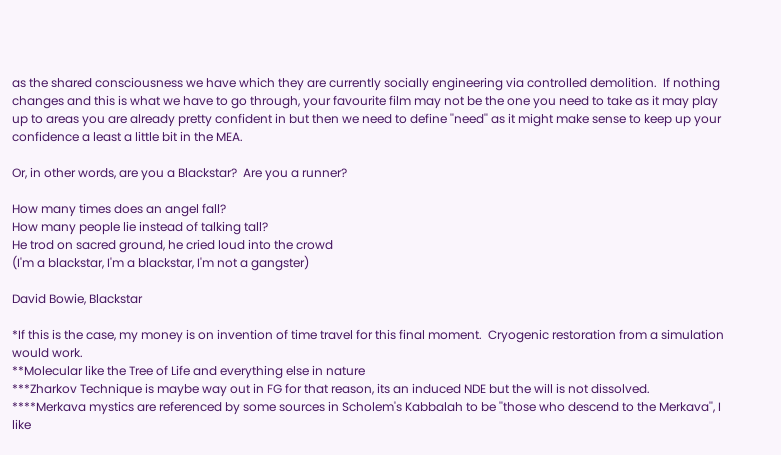as the shared consciousness we have which they are currently socially engineering via controlled demolition.  If nothing changes and this is what we have to go through, your favourite film may not be the one you need to take as it may play up to areas you are already pretty confident in but then we need to define ''need'' as it might make sense to keep up your confidence a least a little bit in the MEA.

Or, in other words, are you a Blackstar?  Are you a runner?

How many times does an angel fall?
How many people lie instead of talking tall?
He trod on sacred ground, he cried loud into the crowd
(I'm a blackstar, I'm a blackstar, I'm not a gangster)

David Bowie, Blackstar

*If this is the case, my money is on invention of time travel for this final moment.  Cryogenic restoration from a simulation would work.
**Molecular like the Tree of Life and everything else in nature
***Zharkov Technique is maybe way out in FG for that reason, its an induced NDE but the will is not dissolved.
****Merkava mystics are referenced by some sources in Scholem's Kabbalah to be ''those who descend to the Merkava'', I like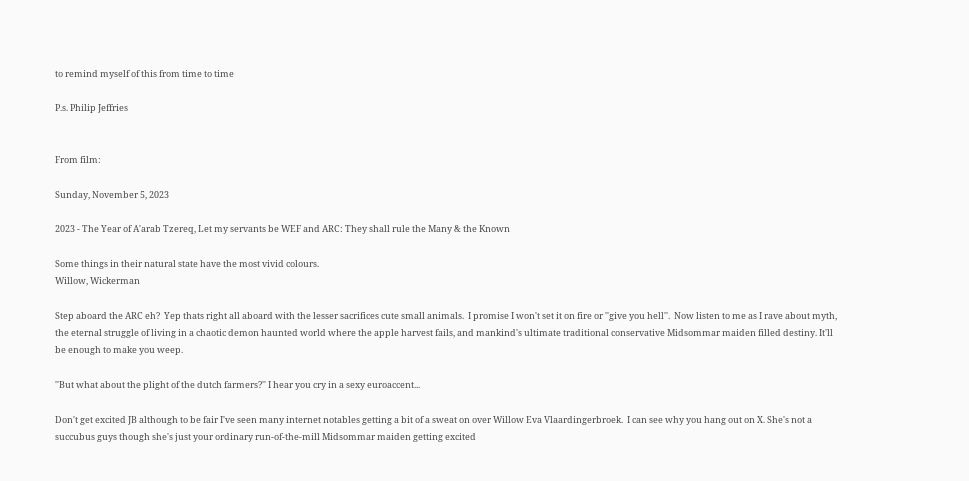to remind myself of this from time to time

P.s. Philip Jeffries


From film:

Sunday, November 5, 2023

2023 - The Year of A'arab Tzereq, Let my servants be WEF and ARC: They shall rule the Many & the Known

Some things in their natural state have the most vivid colours.
Willow, Wickerman

Step aboard the ARC eh?  Yep thats right all aboard with the lesser sacrifices cute small animals.  I promise I won't set it on fire or ''give you hell''.  Now listen to me as I rave about myth, the eternal struggle of living in a chaotic demon haunted world where the apple harvest fails, and mankind's ultimate traditional conservative Midsommar maiden filled destiny. It'll be enough to make you weep.

''But what about the plight of the dutch farmers?'' I hear you cry in a sexy euroaccent...

Don't get excited JB although to be fair I've seen many internet notables getting a bit of a sweat on over Willow Eva Vlaardingerbroek.  I can see why you hang out on X. She's not a succubus guys though she's just your ordinary run-of-the-mill Midsommar maiden getting excited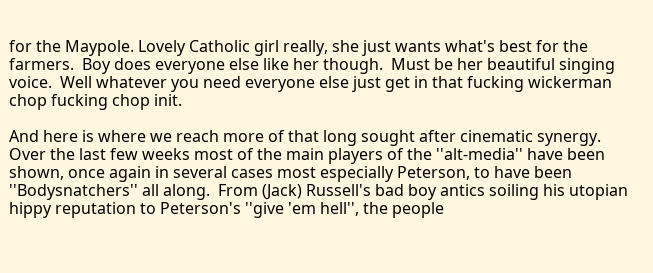for the Maypole. Lovely Catholic girl really, she just wants what's best for the farmers.  Boy does everyone else like her though.  Must be her beautiful singing voice.  Well whatever you need everyone else just get in that fucking wickerman chop fucking chop init.

And here is where we reach more of that long sought after cinematic synergy.  Over the last few weeks most of the main players of the ''alt-media'' have been shown, once again in several cases most especially Peterson, to have been ''Bodysnatchers'' all along.  From (Jack) Russell's bad boy antics soiling his utopian hippy reputation to Peterson's ''give 'em hell'', the people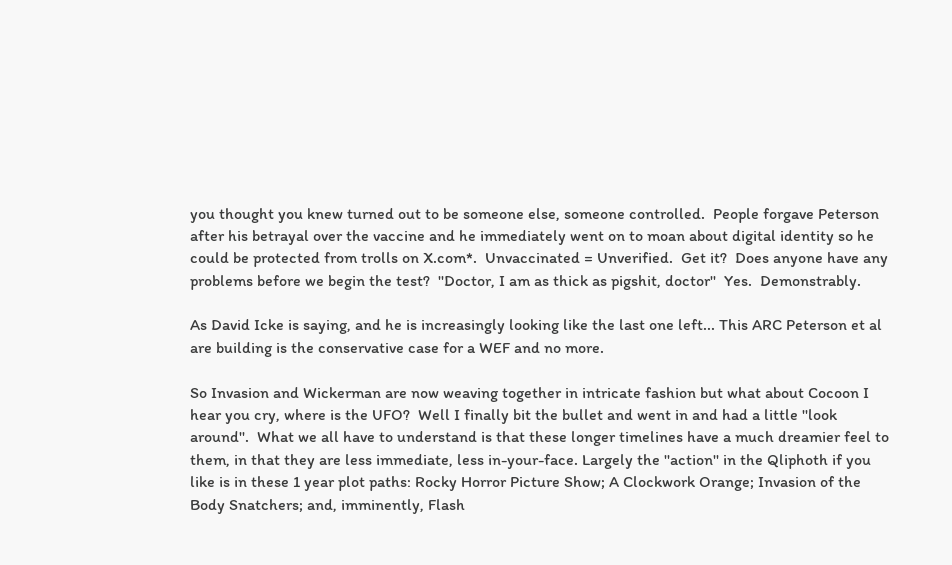you thought you knew turned out to be someone else, someone controlled.  People forgave Peterson after his betrayal over the vaccine and he immediately went on to moan about digital identity so he could be protected from trolls on X.com*.  Unvaccinated = Unverified.  Get it?  Does anyone have any problems before we begin the test?  ''Doctor, I am as thick as pigshit, doctor''  Yes.  Demonstrably.

As David Icke is saying, and he is increasingly looking like the last one left... This ARC Peterson et al are building is the conservative case for a WEF and no more.

So Invasion and Wickerman are now weaving together in intricate fashion but what about Cocoon I hear you cry, where is the UFO?  Well I finally bit the bullet and went in and had a little ''look around''.  What we all have to understand is that these longer timelines have a much dreamier feel to them, in that they are less immediate, less in-your-face. Largely the ''action'' in the Qliphoth if you like is in these 1 year plot paths: Rocky Horror Picture Show; A Clockwork Orange; Invasion of the Body Snatchers; and, imminently, Flash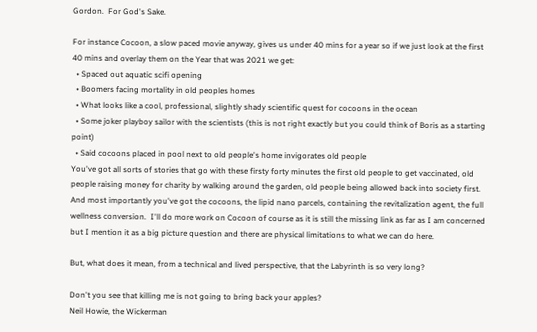Gordon.  For God's Sake.

For instance Cocoon, a slow paced movie anyway, gives us under 40 mins for a year so if we just look at the first 40 mins and overlay them on the Year that was 2021 we get:
  • Spaced out aquatic scifi opening
  • Boomers facing mortality in old peoples homes
  • What looks like a cool, professional, slightly shady scientific quest for cocoons in the ocean
  • Some joker playboy sailor with the scientists (this is not right exactly but you could think of Boris as a starting point)
  • Said cocoons placed in pool next to old people's home invigorates old people
You've got all sorts of stories that go with these firsty forty minutes the first old people to get vaccinated, old people raising money for charity by walking around the garden, old people being allowed back into society first.  And most importantly you've got the cocoons, the lipid nano parcels, containing the revitalization agent, the full wellness conversion.  I'll do more work on Cocoon of course as it is still the missing link as far as I am concerned but I mention it as a big picture question and there are physical limitations to what we can do here.

But, what does it mean, from a technical and lived perspective, that the Labyrinth is so very long?

Don't you see that killing me is not going to bring back your apples?
Neil Howie, the Wickerman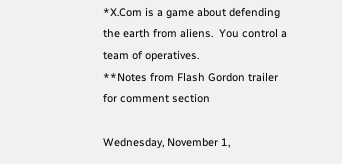*X.Com is a game about defending the earth from aliens.  You control a team of operatives.
**Notes from Flash Gordon trailer for comment section

Wednesday, November 1,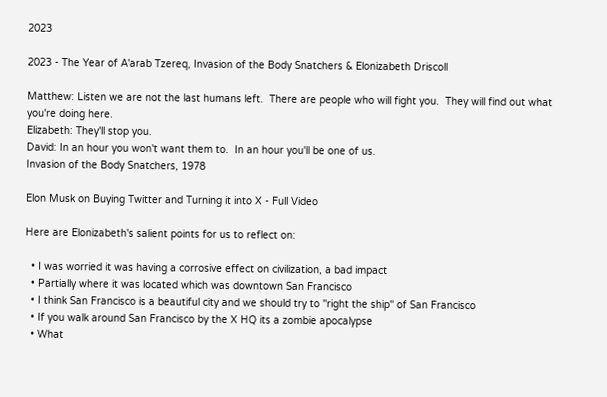2023

2023 - The Year of A'arab Tzereq, Invasion of the Body Snatchers & Elonizabeth Driscoll

Matthew: Listen we are not the last humans left.  There are people who will fight you.  They will find out what you're doing here.
Elizabeth: They'll stop you.
David: In an hour you won't want them to.  In an hour you'll be one of us.
Invasion of the Body Snatchers, 1978

Elon Musk on Buying Twitter and Turning it into X - Full Video

Here are Elonizabeth's salient points for us to reflect on:

  • I was worried it was having a corrosive effect on civilization, a bad impact
  • Partially where it was located which was downtown San Francisco
  • I think San Francisco is a beautiful city and we should try to ''right the ship'' of San Francisco
  • If you walk around San Francisco by the X HQ its a zombie apocalypse
  • What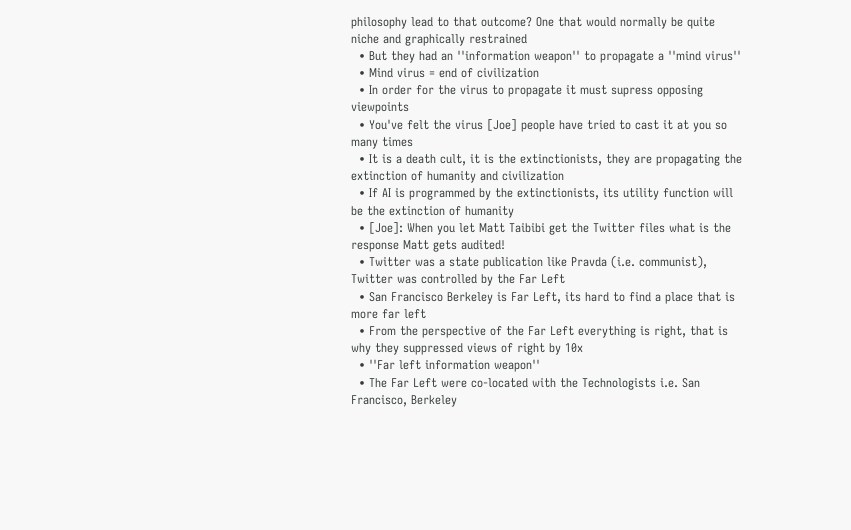philosophy lead to that outcome? One that would normally be quite niche and graphically restrained
  • But they had an ''information weapon'' to propagate a ''mind virus''
  • Mind virus = end of civilization
  • In order for the virus to propagate it must supress opposing viewpoints
  • You've felt the virus [Joe] people have tried to cast it at you so many times
  • It is a death cult, it is the extinctionists, they are propagating the extinction of humanity and civilization
  • If AI is programmed by the extinctionists, its utility function will be the extinction of humanity
  • [Joe]: When you let Matt Taibibi get the Twitter files what is the response Matt gets audited!
  • Twitter was a state publication like Pravda (i.e. communist), Twitter was controlled by the Far Left
  • San Francisco Berkeley is Far Left, its hard to find a place that is more far left
  • From the perspective of the Far Left everything is right, that is why they suppressed views of right by 10x
  • ''Far left information weapon''
  • The Far Left were co-located with the Technologists i.e. San Francisco, Berkeley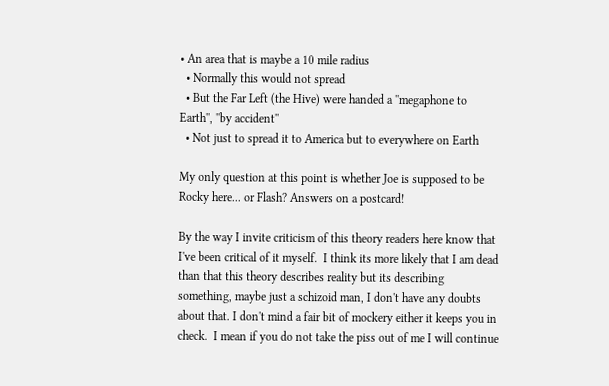• An area that is maybe a 10 mile radius
  • Normally this would not spread
  • But the Far Left (the Hive) were handed a ''megaphone to Earth'', ''by accident''
  • Not just to spread it to America but to everywhere on Earth

My only question at this point is whether Joe is supposed to be Rocky here... or Flash? Answers on a postcard!

By the way I invite criticism of this theory readers here know that I've been critical of it myself.  I think its more likely that I am dead than that this theory describes reality but its describing something, maybe just a schizoid man, I don't have any doubts about that. I don't mind a fair bit of mockery either it keeps you in check.  I mean if you do not take the piss out of me I will continue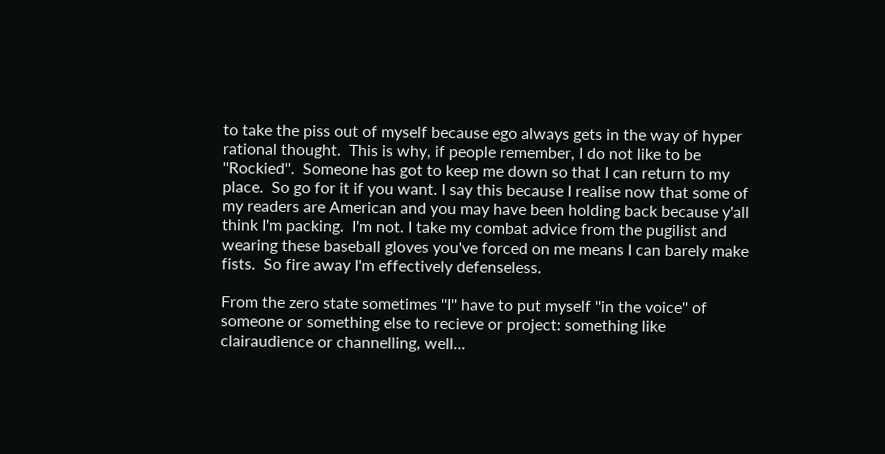to take the piss out of myself because ego always gets in the way of hyper rational thought.  This is why, if people remember, I do not like to be ''Rockied''.  Someone has got to keep me down so that I can return to my place.  So go for it if you want. I say this because I realise now that some of my readers are American and you may have been holding back because y'all think I'm packing.  I'm not. I take my combat advice from the pugilist and wearing these baseball gloves you've forced on me means I can barely make fists.  So fire away I'm effectively defenseless.

From the zero state sometimes ''I'' have to put myself ''in the voice'' of someone or something else to recieve or project: something like clairaudience or channelling, well...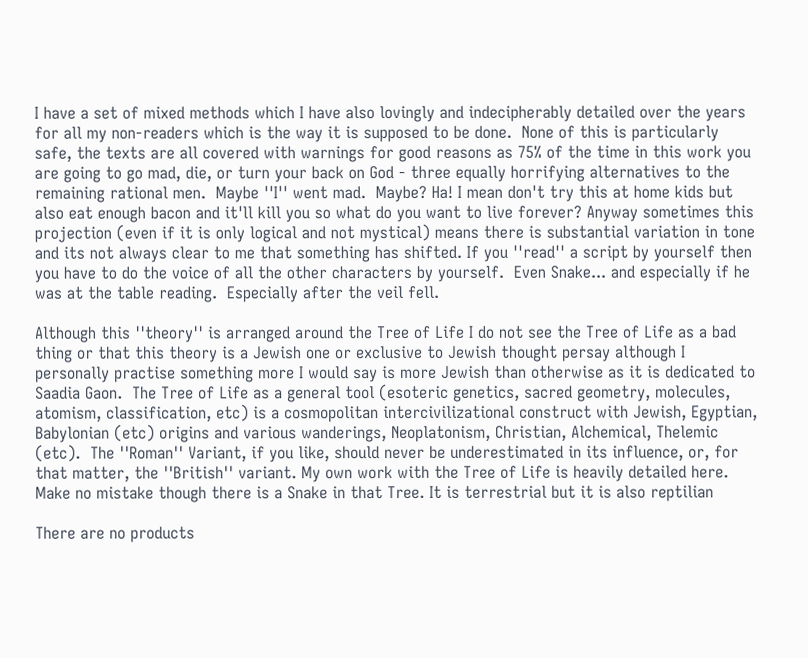I have a set of mixed methods which I have also lovingly and indecipherably detailed over the years for all my non-readers which is the way it is supposed to be done.  None of this is particularly safe, the texts are all covered with warnings for good reasons as 75% of the time in this work you are going to go mad, die, or turn your back on God - three equally horrifying alternatives to the remaining rational men.  Maybe ''I'' went mad.  Maybe? Ha! I mean don't try this at home kids but also eat enough bacon and it'll kill you so what do you want to live forever? Anyway sometimes this projection (even if it is only logical and not mystical) means there is substantial variation in tone and its not always clear to me that something has shifted. If you ''read'' a script by yourself then you have to do the voice of all the other characters by yourself.  Even Snake... and especially if he was at the table reading.  Especially after the veil fell.

Although this ''theory'' is arranged around the Tree of Life I do not see the Tree of Life as a bad thing or that this theory is a Jewish one or exclusive to Jewish thought persay although I personally practise something more I would say is more Jewish than otherwise as it is dedicated to Saadia Gaon.  The Tree of Life as a general tool (esoteric genetics, sacred geometry, molecules, atomism, classification, etc) is a cosmopolitan intercivilizational construct with Jewish, Egyptian, Babylonian (etc) origins and various wanderings, Neoplatonism, Christian, Alchemical, Thelemic (etc).  The ''Roman'' Variant, if you like, should never be underestimated in its influence, or, for that matter, the ''British'' variant. My own work with the Tree of Life is heavily detailed here. Make no mistake though there is a Snake in that Tree. It is terrestrial but it is also reptilian

There are no products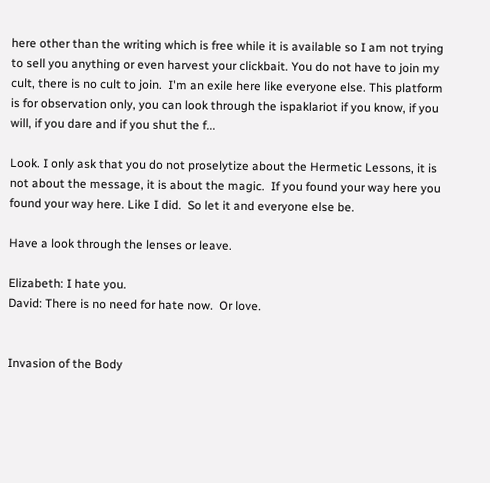here other than the writing which is free while it is available so I am not trying to sell you anything or even harvest your clickbait. You do not have to join my cult, there is no cult to join.  I'm an exile here like everyone else. This platform is for observation only, you can look through the ispaklariot if you know, if you will, if you dare and if you shut the f...

Look. I only ask that you do not proselytize about the Hermetic Lessons, it is not about the message, it is about the magic.  If you found your way here you found your way here. Like I did.  So let it and everyone else be.

Have a look through the lenses or leave.

Elizabeth: I hate you.
David: There is no need for hate now.  Or love.


Invasion of the Body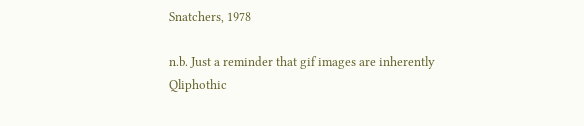Snatchers, 1978

n.b. Just a reminder that gif images are inherently Qliphothic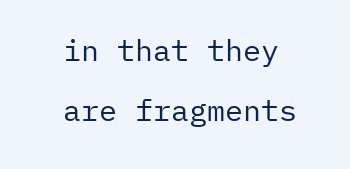in that they are fragments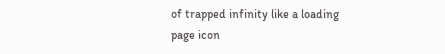of trapped infinity like a loading page icon